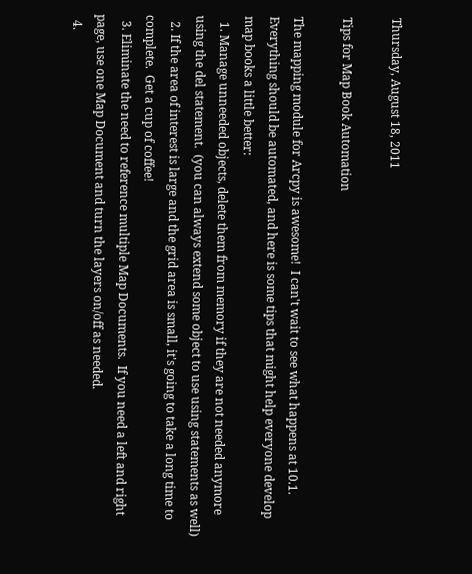Thursday, August 18, 2011

Tips for Map Book Automation

The mapping module for Arcpy is awesome!  I can't wait to see what happens at 10.1.  Everything should be automated, and here is some tips that might help everyone develop map books a little better:
  1. Manage unneeded objects, delete them from memory if they are not needed anymore using the del statement.  (you can always extend some object to use using statements as well)
  2. If the area of interest is large and the grid area is small, it's going to take a long time to complete.  Get a cup of coffee!
  3. Eliminate the need to reference multiple Map Documents.  If you need a left and right page, use one Map Document and turn the layers on/off as needed.
  4.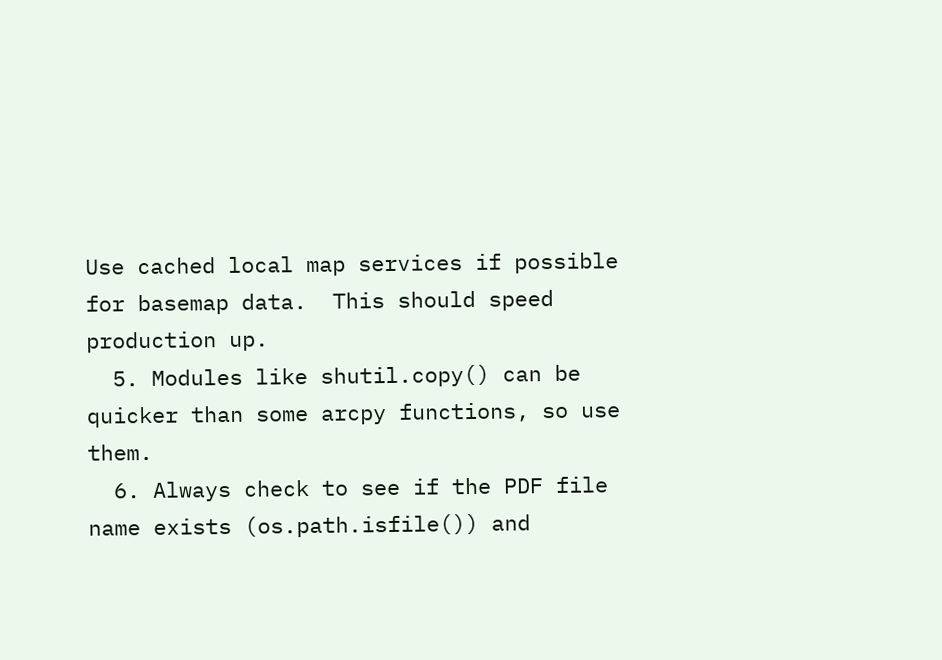Use cached local map services if possible for basemap data.  This should speed production up.
  5. Modules like shutil.copy() can be quicker than some arcpy functions, so use them.
  6. Always check to see if the PDF file name exists (os.path.isfile()) and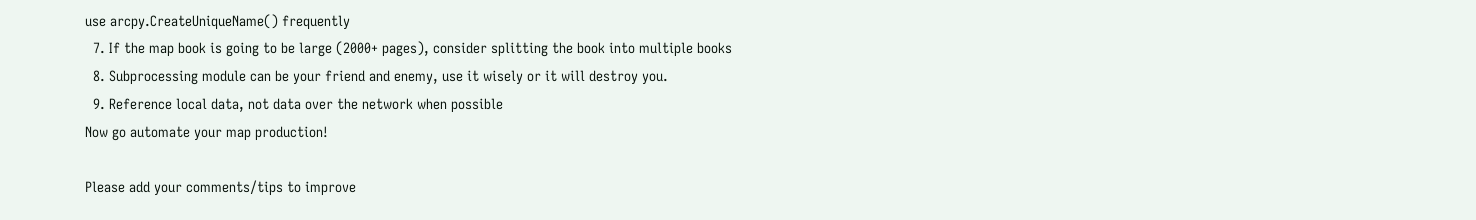use arcpy.CreateUniqueName() frequently
  7. If the map book is going to be large (2000+ pages), consider splitting the book into multiple books
  8. Subprocessing module can be your friend and enemy, use it wisely or it will destroy you.
  9. Reference local data, not data over the network when possible
Now go automate your map production!

Please add your comments/tips to improve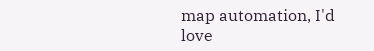map automation, I'd love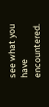see what you have encountered.